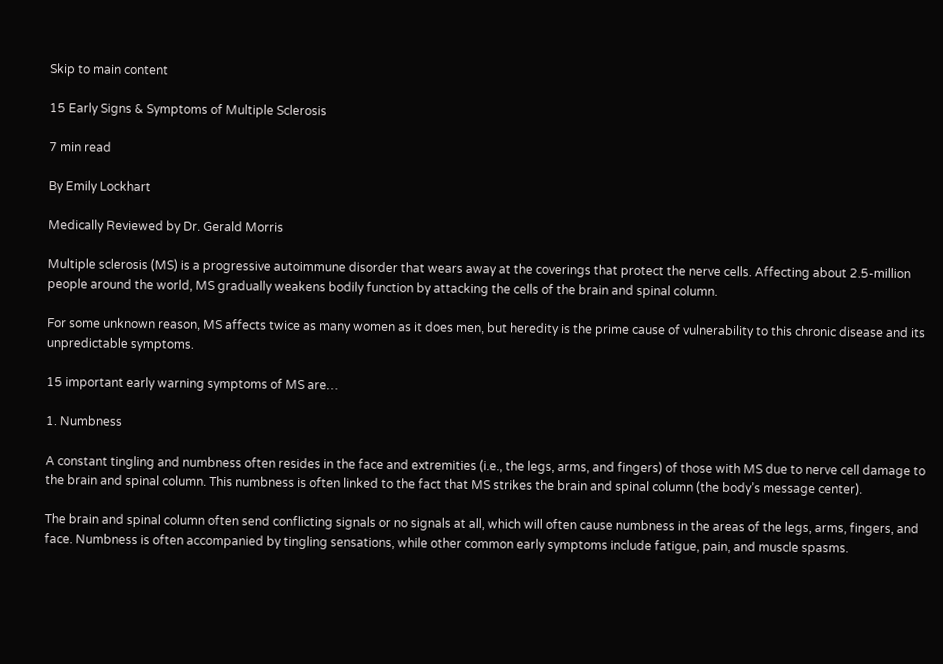Skip to main content

15 Early Signs & Symptoms of Multiple Sclerosis

7 min read

By Emily Lockhart

Medically Reviewed by Dr. Gerald Morris

Multiple sclerosis (MS) is a progressive autoimmune disorder that wears away at the coverings that protect the nerve cells. Affecting about 2.5-million people around the world, MS gradually weakens bodily function by attacking the cells of the brain and spinal column.

For some unknown reason, MS affects twice as many women as it does men, but heredity is the prime cause of vulnerability to this chronic disease and its unpredictable symptoms.

15 important early warning symptoms of MS are…

1. Numbness

A constant tingling and numbness often resides in the face and extremities (i.e., the legs, arms, and fingers) of those with MS due to nerve cell damage to the brain and spinal column. This numbness is often linked to the fact that MS strikes the brain and spinal column (the body’s message center).

The brain and spinal column often send conflicting signals or no signals at all, which will often cause numbness in the areas of the legs, arms, fingers, and face. Numbness is often accompanied by tingling sensations, while other common early symptoms include fatigue, pain, and muscle spasms.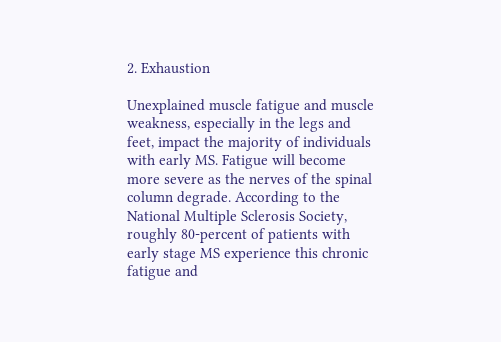2. Exhaustion

Unexplained muscle fatigue and muscle weakness, especially in the legs and feet, impact the majority of individuals with early MS. Fatigue will become more severe as the nerves of the spinal column degrade. According to the National Multiple Sclerosis Society, roughly 80-percent of patients with early stage MS experience this chronic fatigue and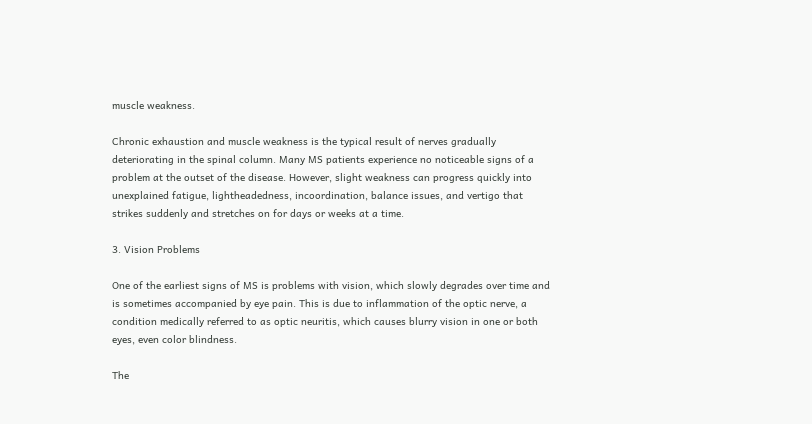muscle weakness.

Chronic exhaustion and muscle weakness is the typical result of nerves gradually deteriorating in the spinal column. Many MS patients experience no noticeable signs of a problem at the outset of the disease. However, slight weakness can progress quickly into unexplained fatigue, lightheadedness, incoordination, balance issues, and vertigo that strikes suddenly and stretches on for days or weeks at a time.

3. Vision Problems

One of the earliest signs of MS is problems with vision, which slowly degrades over time and is sometimes accompanied by eye pain. This is due to inflammation of the optic nerve, a condition medically referred to as optic neuritis, which causes blurry vision in one or both eyes, even color blindness.

The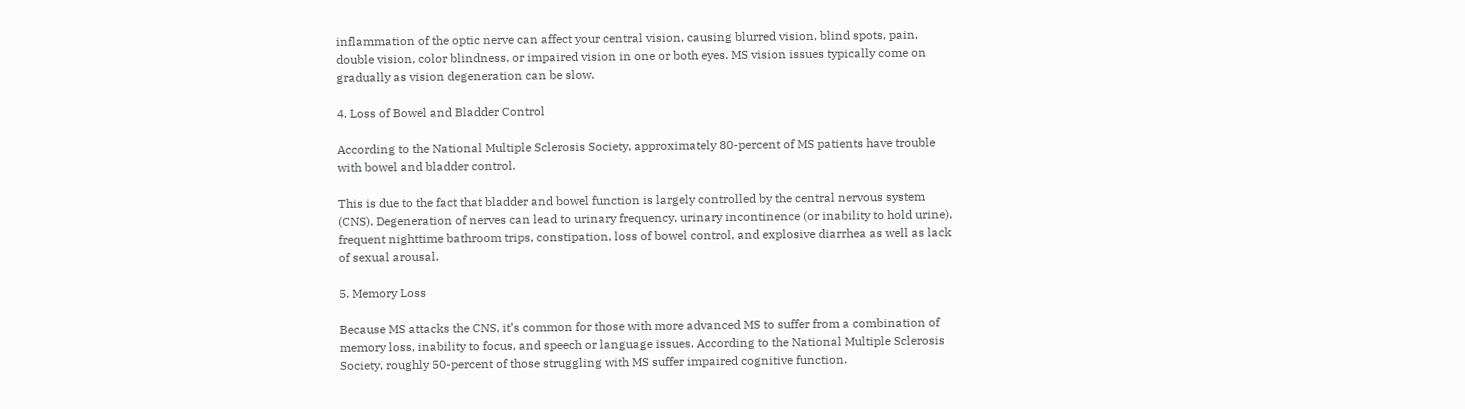inflammation of the optic nerve can affect your central vision, causing blurred vision, blind spots, pain, double vision, color blindness, or impaired vision in one or both eyes. MS vision issues typically come on gradually as vision degeneration can be slow.

4. Loss of Bowel and Bladder Control

According to the National Multiple Sclerosis Society, approximately 80-percent of MS patients have trouble with bowel and bladder control.

This is due to the fact that bladder and bowel function is largely controlled by the central nervous system (CNS). Degeneration of nerves can lead to urinary frequency, urinary incontinence (or inability to hold urine), frequent nighttime bathroom trips, constipation, loss of bowel control, and explosive diarrhea as well as lack of sexual arousal.

5. Memory Loss

Because MS attacks the CNS, it’s common for those with more advanced MS to suffer from a combination of memory loss, inability to focus, and speech or language issues. According to the National Multiple Sclerosis Society, roughly 50-percent of those struggling with MS suffer impaired cognitive function.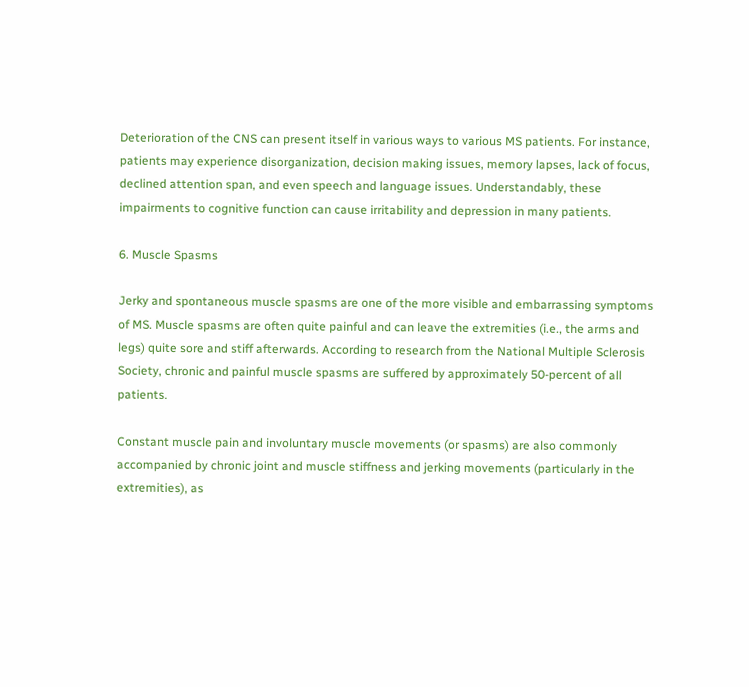Deterioration of the CNS can present itself in various ways to various MS patients. For instance, patients may experience disorganization, decision making issues, memory lapses, lack of focus, declined attention span, and even speech and language issues. Understandably, these impairments to cognitive function can cause irritability and depression in many patients.

6. Muscle Spasms

Jerky and spontaneous muscle spasms are one of the more visible and embarrassing symptoms of MS. Muscle spasms are often quite painful and can leave the extremities (i.e., the arms and legs) quite sore and stiff afterwards. According to research from the National Multiple Sclerosis Society, chronic and painful muscle spasms are suffered by approximately 50-percent of all patients.

Constant muscle pain and involuntary muscle movements (or spasms) are also commonly accompanied by chronic joint and muscle stiffness and jerking movements (particularly in the extremities), as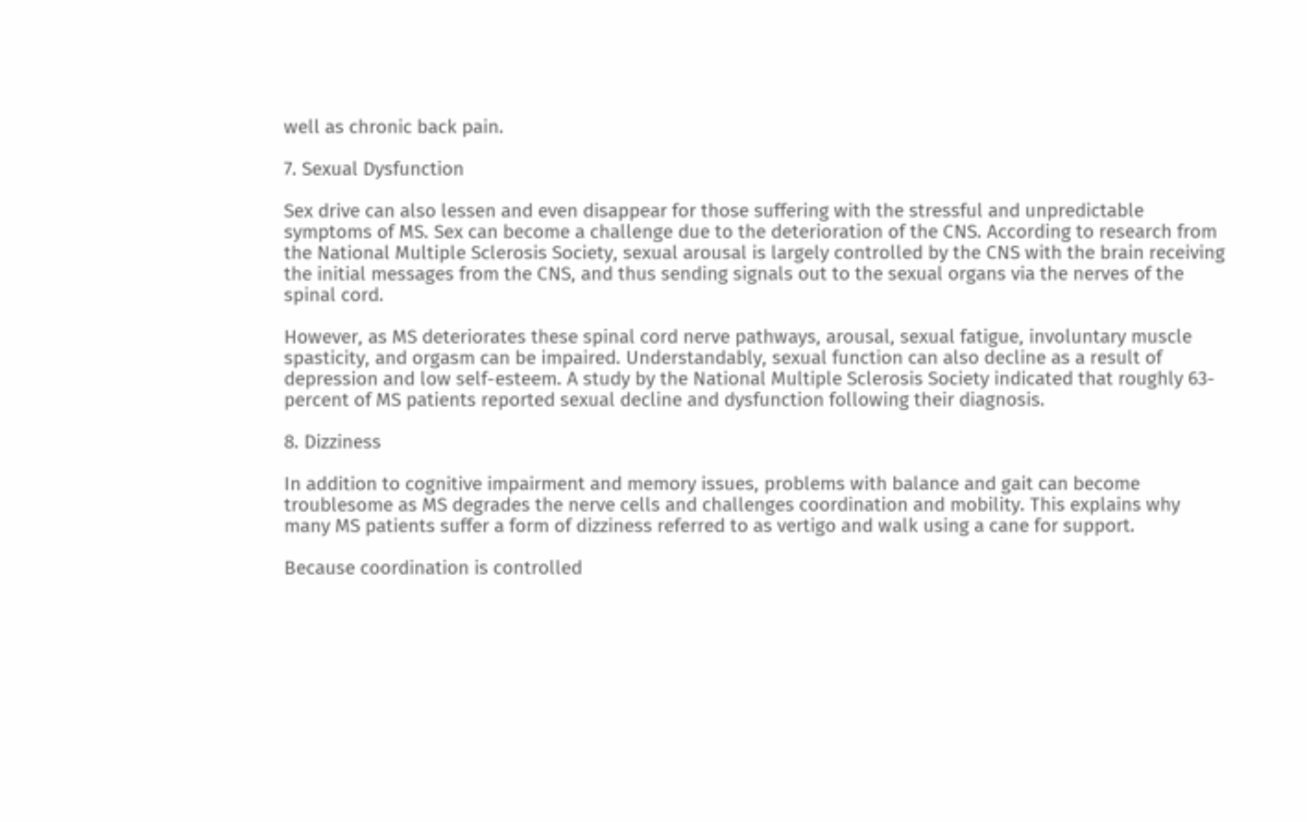well as chronic back pain.

7. Sexual Dysfunction

Sex drive can also lessen and even disappear for those suffering with the stressful and unpredictable symptoms of MS. Sex can become a challenge due to the deterioration of the CNS. According to research from the National Multiple Sclerosis Society, sexual arousal is largely controlled by the CNS with the brain receiving the initial messages from the CNS, and thus sending signals out to the sexual organs via the nerves of the spinal cord.

However, as MS deteriorates these spinal cord nerve pathways, arousal, sexual fatigue, involuntary muscle spasticity, and orgasm can be impaired. Understandably, sexual function can also decline as a result of depression and low self-esteem. A study by the National Multiple Sclerosis Society indicated that roughly 63-percent of MS patients reported sexual decline and dysfunction following their diagnosis.

8. Dizziness

In addition to cognitive impairment and memory issues, problems with balance and gait can become troublesome as MS degrades the nerve cells and challenges coordination and mobility. This explains why many MS patients suffer a form of dizziness referred to as vertigo and walk using a cane for support.

Because coordination is controlled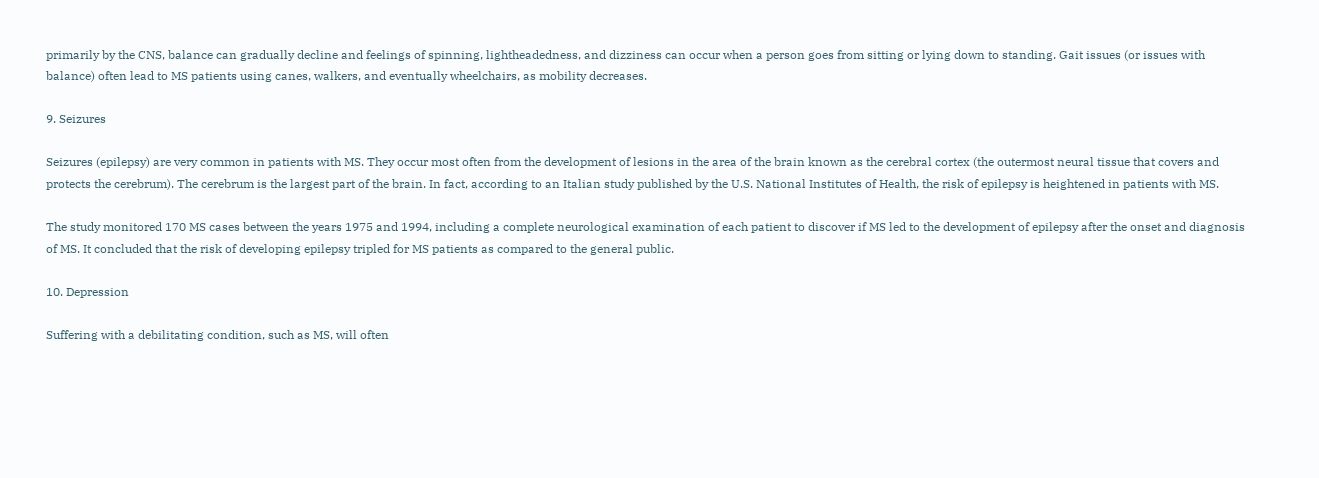primarily by the CNS, balance can gradually decline and feelings of spinning, lightheadedness, and dizziness can occur when a person goes from sitting or lying down to standing. Gait issues (or issues with balance) often lead to MS patients using canes, walkers, and eventually wheelchairs, as mobility decreases.

9. Seizures

Seizures (epilepsy) are very common in patients with MS. They occur most often from the development of lesions in the area of the brain known as the cerebral cortex (the outermost neural tissue that covers and protects the cerebrum). The cerebrum is the largest part of the brain. In fact, according to an Italian study published by the U.S. National Institutes of Health, the risk of epilepsy is heightened in patients with MS.

The study monitored 170 MS cases between the years 1975 and 1994, including a complete neurological examination of each patient to discover if MS led to the development of epilepsy after the onset and diagnosis of MS. It concluded that the risk of developing epilepsy tripled for MS patients as compared to the general public.

10. Depression

Suffering with a debilitating condition, such as MS, will often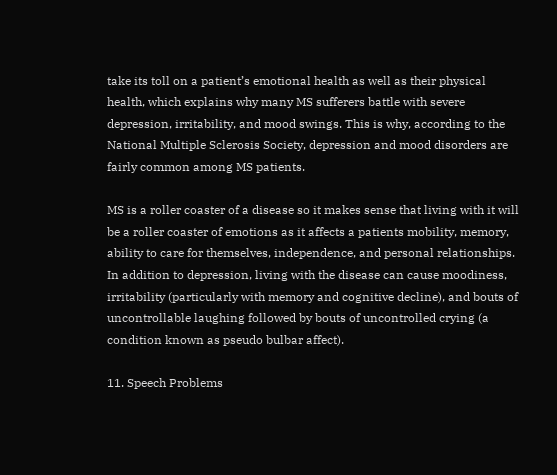take its toll on a patient’s emotional health as well as their physical health, which explains why many MS sufferers battle with severe depression, irritability, and mood swings. This is why, according to the National Multiple Sclerosis Society, depression and mood disorders are fairly common among MS patients.

MS is a roller coaster of a disease so it makes sense that living with it will be a roller coaster of emotions as it affects a patients mobility, memory, ability to care for themselves, independence, and personal relationships. In addition to depression, living with the disease can cause moodiness, irritability (particularly with memory and cognitive decline), and bouts of uncontrollable laughing followed by bouts of uncontrolled crying (a condition known as pseudo bulbar affect).

11. Speech Problems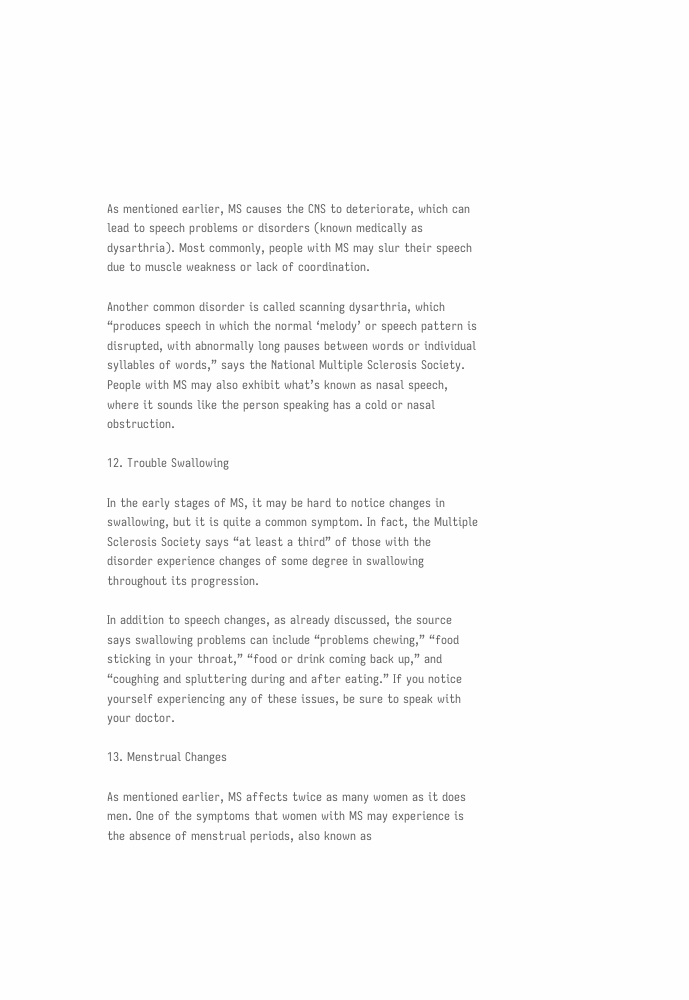As mentioned earlier, MS causes the CNS to deteriorate, which can lead to speech problems or disorders (known medically as dysarthria). Most commonly, people with MS may slur their speech due to muscle weakness or lack of coordination.

Another common disorder is called scanning dysarthria, which “produces speech in which the normal ‘melody’ or speech pattern is disrupted, with abnormally long pauses between words or individual syllables of words,” says the National Multiple Sclerosis Society. People with MS may also exhibit what’s known as nasal speech, where it sounds like the person speaking has a cold or nasal obstruction.

12. Trouble Swallowing

In the early stages of MS, it may be hard to notice changes in swallowing, but it is quite a common symptom. In fact, the Multiple Sclerosis Society says “at least a third” of those with the disorder experience changes of some degree in swallowing throughout its progression.

In addition to speech changes, as already discussed, the source says swallowing problems can include “problems chewing,” “food sticking in your throat,” “food or drink coming back up,” and “coughing and spluttering during and after eating.” If you notice yourself experiencing any of these issues, be sure to speak with your doctor.

13. Menstrual Changes

As mentioned earlier, MS affects twice as many women as it does men. One of the symptoms that women with MS may experience is the absence of menstrual periods, also known as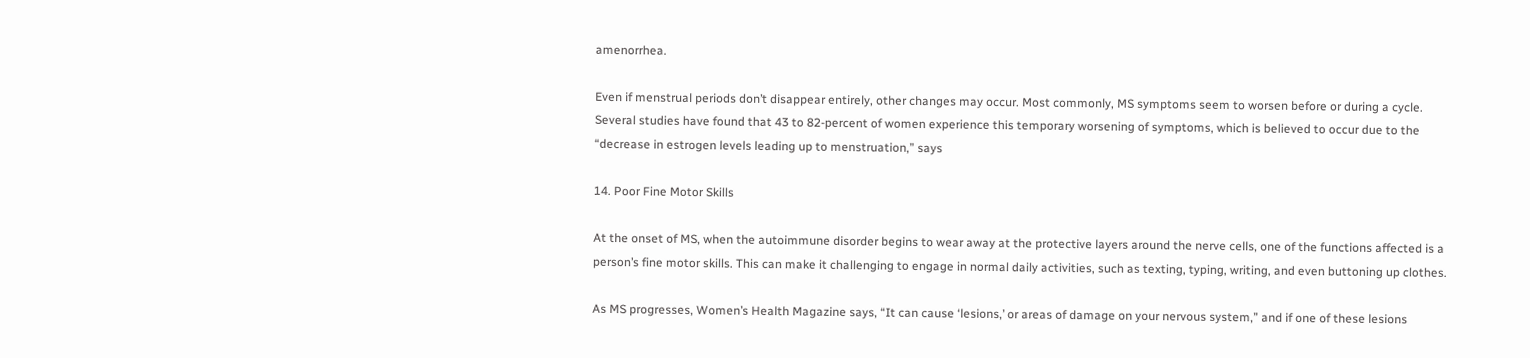amenorrhea.

Even if menstrual periods don’t disappear entirely, other changes may occur. Most commonly, MS symptoms seem to worsen before or during a cycle. Several studies have found that 43 to 82-percent of women experience this temporary worsening of symptoms, which is believed to occur due to the “decrease in estrogen levels leading up to menstruation,” says

14. Poor Fine Motor Skills

At the onset of MS, when the autoimmune disorder begins to wear away at the protective layers around the nerve cells, one of the functions affected is a person’s fine motor skills. This can make it challenging to engage in normal daily activities, such as texting, typing, writing, and even buttoning up clothes.

As MS progresses, Women’s Health Magazine says, “It can cause ‘lesions,’ or areas of damage on your nervous system,” and if one of these lesions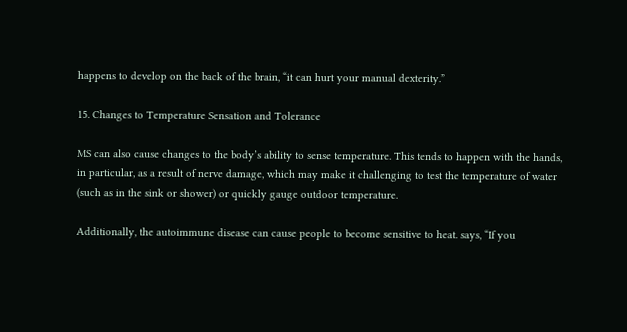happens to develop on the back of the brain, “it can hurt your manual dexterity.”

15. Changes to Temperature Sensation and Tolerance

MS can also cause changes to the body’s ability to sense temperature. This tends to happen with the hands, in particular, as a result of nerve damage, which may make it challenging to test the temperature of water (such as in the sink or shower) or quickly gauge outdoor temperature.

Additionally, the autoimmune disease can cause people to become sensitive to heat. says, “If you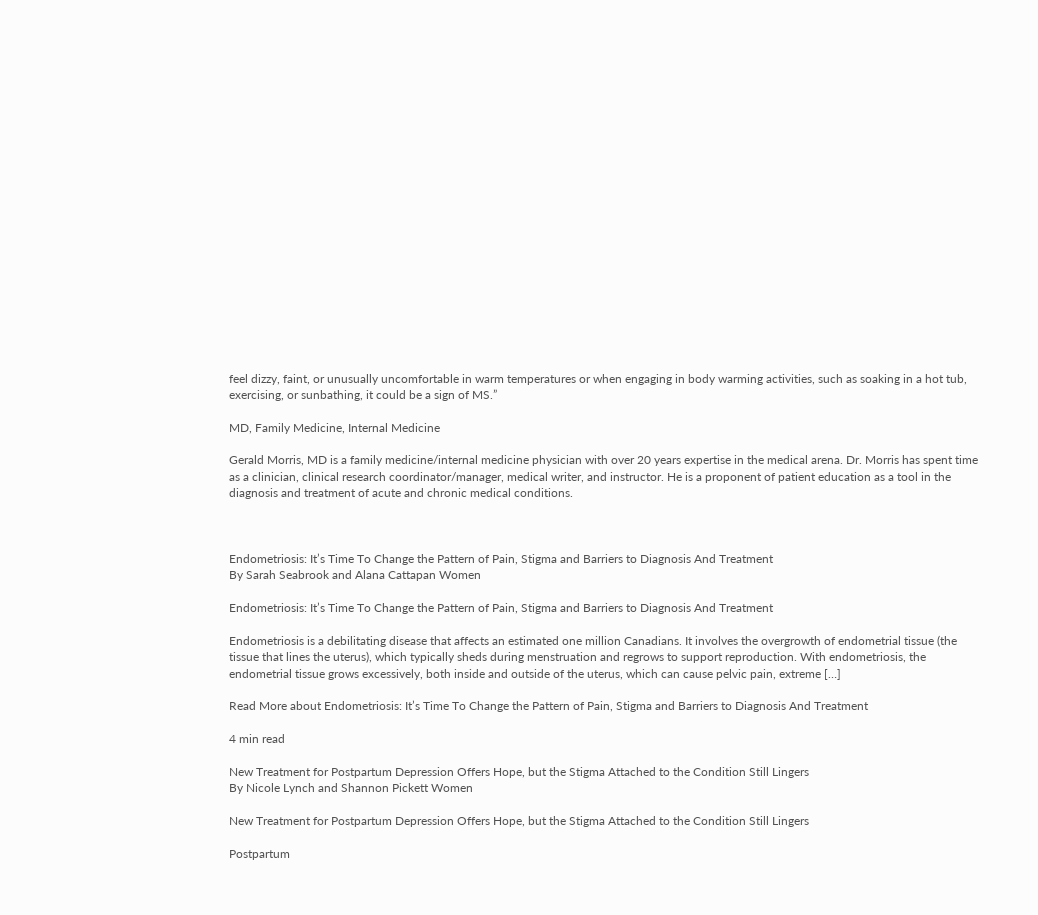feel dizzy, faint, or unusually uncomfortable in warm temperatures or when engaging in body warming activities, such as soaking in a hot tub, exercising, or sunbathing, it could be a sign of MS.”

MD, Family Medicine, Internal Medicine

Gerald Morris, MD is a family medicine/internal medicine physician with over 20 years expertise in the medical arena. Dr. Morris has spent time as a clinician, clinical research coordinator/manager, medical writer, and instructor. He is a proponent of patient education as a tool in the diagnosis and treatment of acute and chronic medical conditions.



Endometriosis: It’s Time To Change the Pattern of Pain, Stigma and Barriers to Diagnosis And Treatment
By Sarah Seabrook and Alana Cattapan Women

Endometriosis: It’s Time To Change the Pattern of Pain, Stigma and Barriers to Diagnosis And Treatment

Endometriosis is a debilitating disease that affects an estimated one million Canadians. It involves the overgrowth of endometrial tissue (the tissue that lines the uterus), which typically sheds during menstruation and regrows to support reproduction. With endometriosis, the endometrial tissue grows excessively, both inside and outside of the uterus, which can cause pelvic pain, extreme […]

Read More about Endometriosis: It’s Time To Change the Pattern of Pain, Stigma and Barriers to Diagnosis And Treatment

4 min read

New Treatment for Postpartum Depression Offers Hope, but the Stigma Attached to the Condition Still Lingers
By Nicole Lynch and Shannon Pickett Women

New Treatment for Postpartum Depression Offers Hope, but the Stigma Attached to the Condition Still Lingers

Postpartum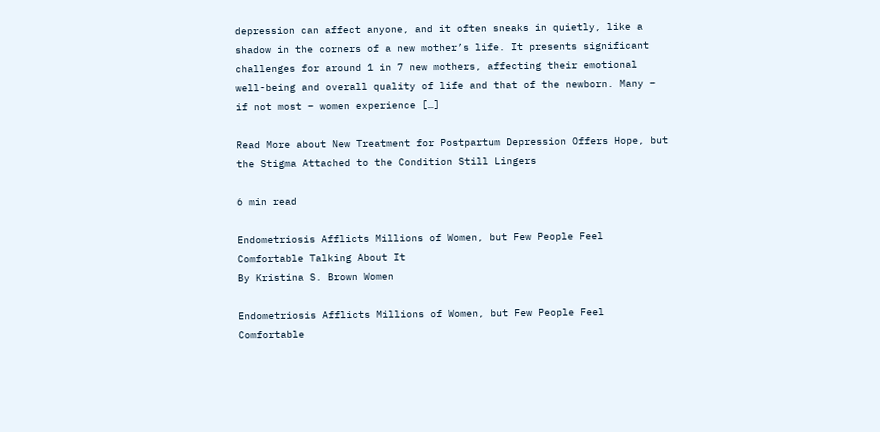depression can affect anyone, and it often sneaks in quietly, like a shadow in the corners of a new mother’s life. It presents significant challenges for around 1 in 7 new mothers, affecting their emotional well-being and overall quality of life and that of the newborn. Many – if not most – women experience […]

Read More about New Treatment for Postpartum Depression Offers Hope, but the Stigma Attached to the Condition Still Lingers

6 min read

Endometriosis Afflicts Millions of Women, but Few People Feel Comfortable Talking About It
By Kristina S. Brown Women

Endometriosis Afflicts Millions of Women, but Few People Feel Comfortable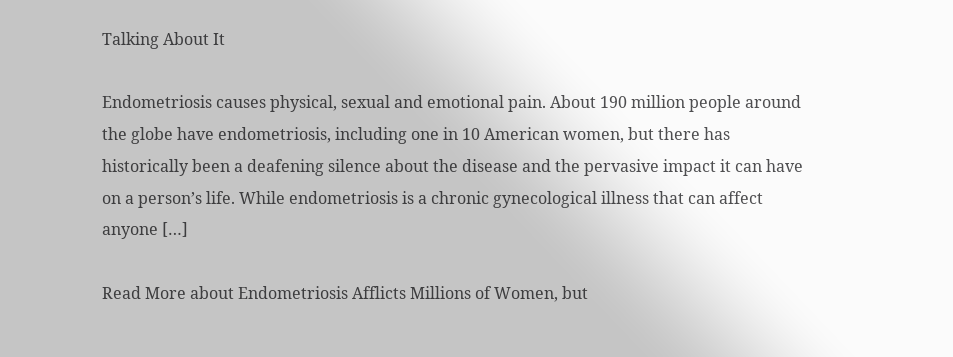Talking About It

Endometriosis causes physical, sexual and emotional pain. About 190 million people around the globe have endometriosis, including one in 10 American women, but there has historically been a deafening silence about the disease and the pervasive impact it can have on a person’s life. While endometriosis is a chronic gynecological illness that can affect anyone […]

Read More about Endometriosis Afflicts Millions of Women, but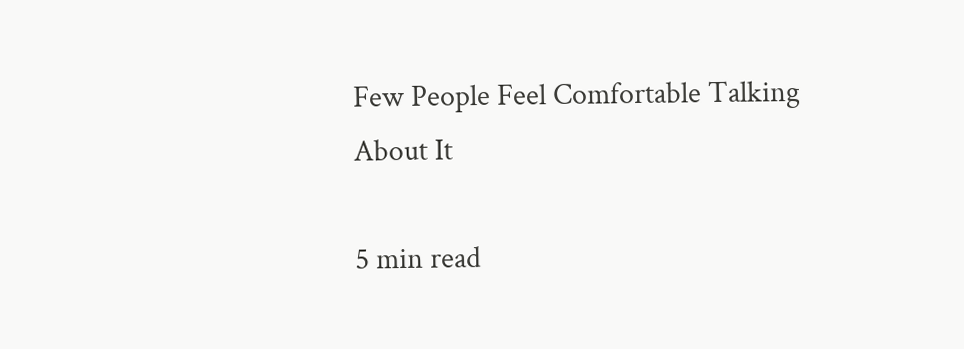Few People Feel Comfortable Talking About It

5 min read